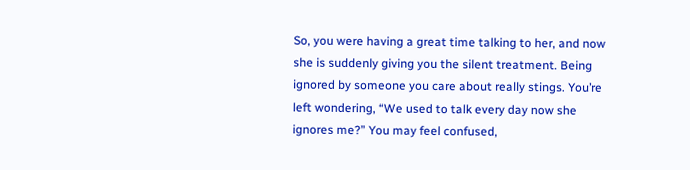So, you were having a great time talking to her, and now she is suddenly giving you the silent treatment. Being ignored by someone you care about really stings. You’re left wondering, “We used to talk every day now she ignores me?” You may feel confused,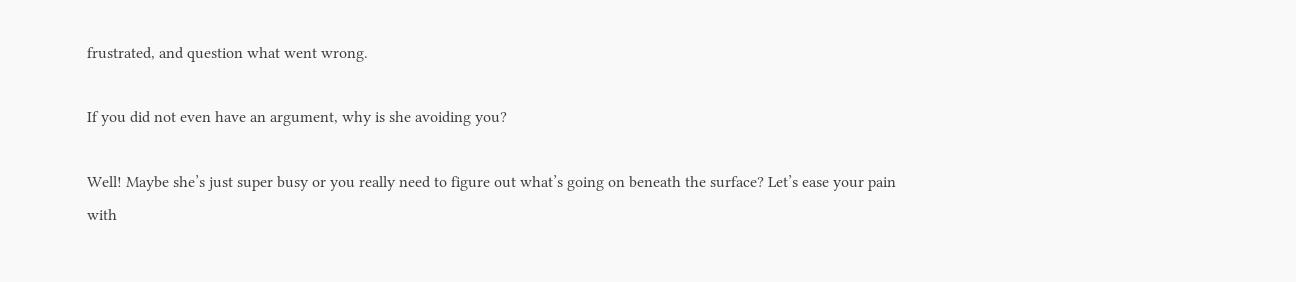frustrated, and question what went wrong.

If you did not even have an argument, why is she avoiding you?

Well! Maybe she’s just super busy or you really need to figure out what’s going on beneath the surface? Let’s ease your pain with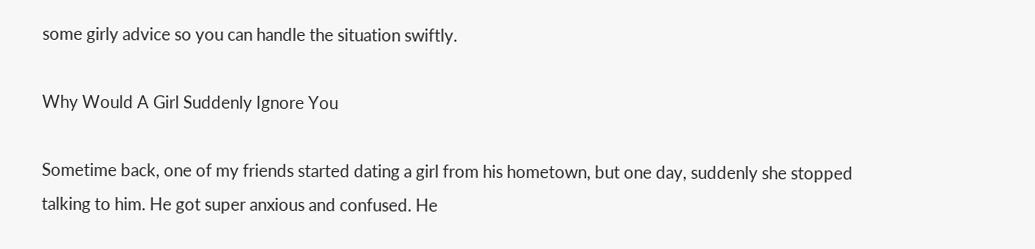some girly advice so you can handle the situation swiftly.

Why Would A Girl Suddenly Ignore You

Sometime back, one of my friends started dating a girl from his hometown, but one day, suddenly she stopped talking to him. He got super anxious and confused. He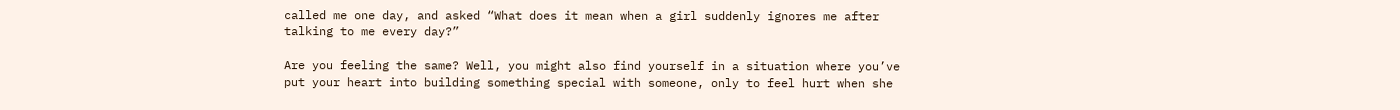called me one day, and asked “What does it mean when a girl suddenly ignores me after talking to me every day?”

Are you feeling the same? Well, you might also find yourself in a situation where you’ve put your heart into building something special with someone, only to feel hurt when she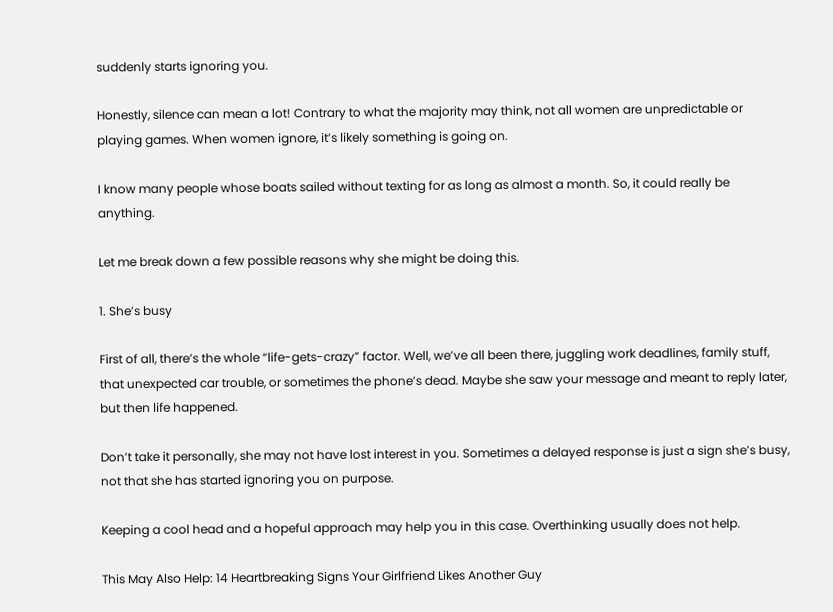suddenly starts ignoring you.

Honestly, silence can mean a lot! Contrary to what the majority may think, not all women are unpredictable or playing games. When women ignore, it’s likely something is going on.

I know many people whose boats sailed without texting for as long as almost a month. So, it could really be anything.

Let me break down a few possible reasons why she might be doing this.

1. She’s busy

First of all, there’s the whole “life-gets-crazy” factor. Well, we’ve all been there, juggling work deadlines, family stuff, that unexpected car trouble, or sometimes the phone’s dead. Maybe she saw your message and meant to reply later, but then life happened.

Don’t take it personally, she may not have lost interest in you. Sometimes a delayed response is just a sign she’s busy, not that she has started ignoring you on purpose.

Keeping a cool head and a hopeful approach may help you in this case. Overthinking usually does not help.

This May Also Help: 14 Heartbreaking Signs Your Girlfriend Likes Another Guy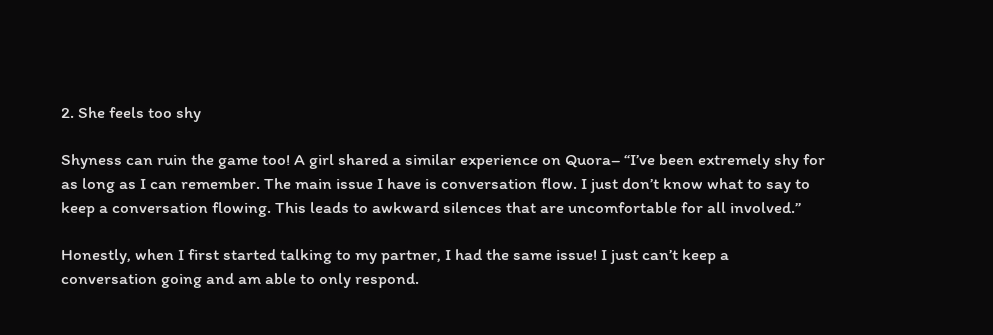2. She feels too shy

Shyness can ruin the game too! A girl shared a similar experience on Quora– “I’ve been extremely shy for as long as I can remember. The main issue I have is conversation flow. I just don’t know what to say to keep a conversation flowing. This leads to awkward silences that are uncomfortable for all involved.”

Honestly, when I first started talking to my partner, I had the same issue! I just can’t keep a conversation going and am able to only respond.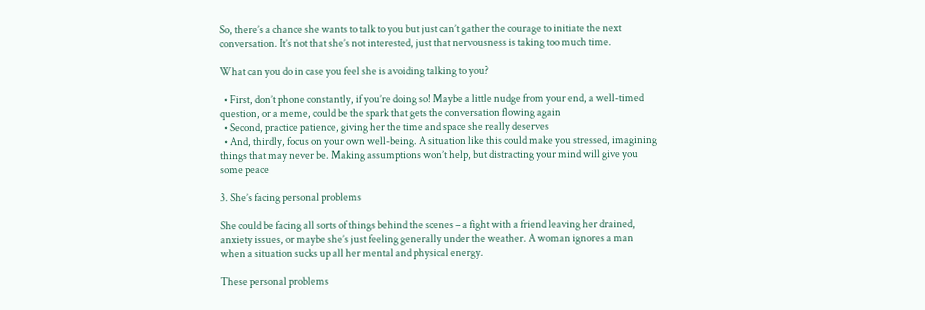So, there’s a chance she wants to talk to you but just can’t gather the courage to initiate the next conversation. It’s not that she’s not interested, just that nervousness is taking too much time.

What can you do in case you feel she is avoiding talking to you?

  • First, don’t phone constantly, if you’re doing so! Maybe a little nudge from your end, a well-timed question, or a meme, could be the spark that gets the conversation flowing again
  • Second, practice patience, giving her the time and space she really deserves
  • And, thirdly, focus on your own well-being. A situation like this could make you stressed, imagining things that may never be. Making assumptions won’t help, but distracting your mind will give you some peace

3. She’s facing personal problems

She could be facing all sorts of things behind the scenes – a fight with a friend leaving her drained, anxiety issues, or maybe she’s just feeling generally under the weather. A woman ignores a man when a situation sucks up all her mental and physical energy.

These personal problems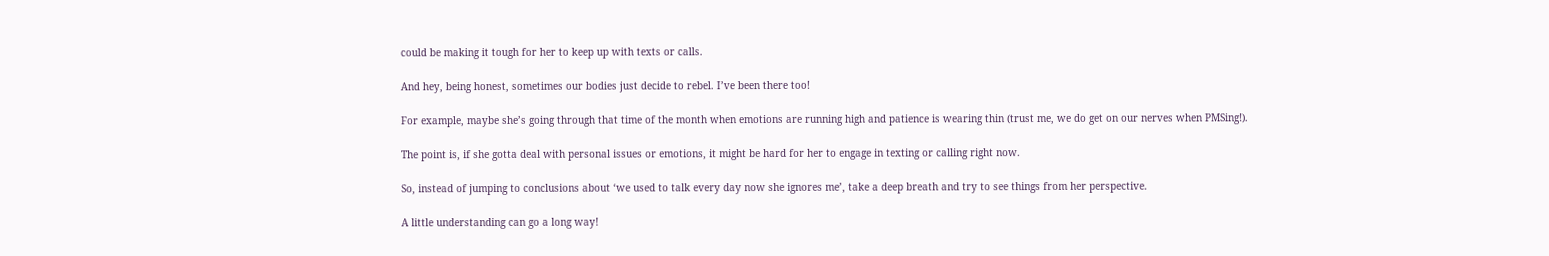could be making it tough for her to keep up with texts or calls.

And hey, being honest, sometimes our bodies just decide to rebel. I’ve been there too!

For example, maybe she’s going through that time of the month when emotions are running high and patience is wearing thin (trust me, we do get on our nerves when PMSing!).

The point is, if she gotta deal with personal issues or emotions, it might be hard for her to engage in texting or calling right now.

So, instead of jumping to conclusions about ‘we used to talk every day now she ignores me’, take a deep breath and try to see things from her perspective.

A little understanding can go a long way!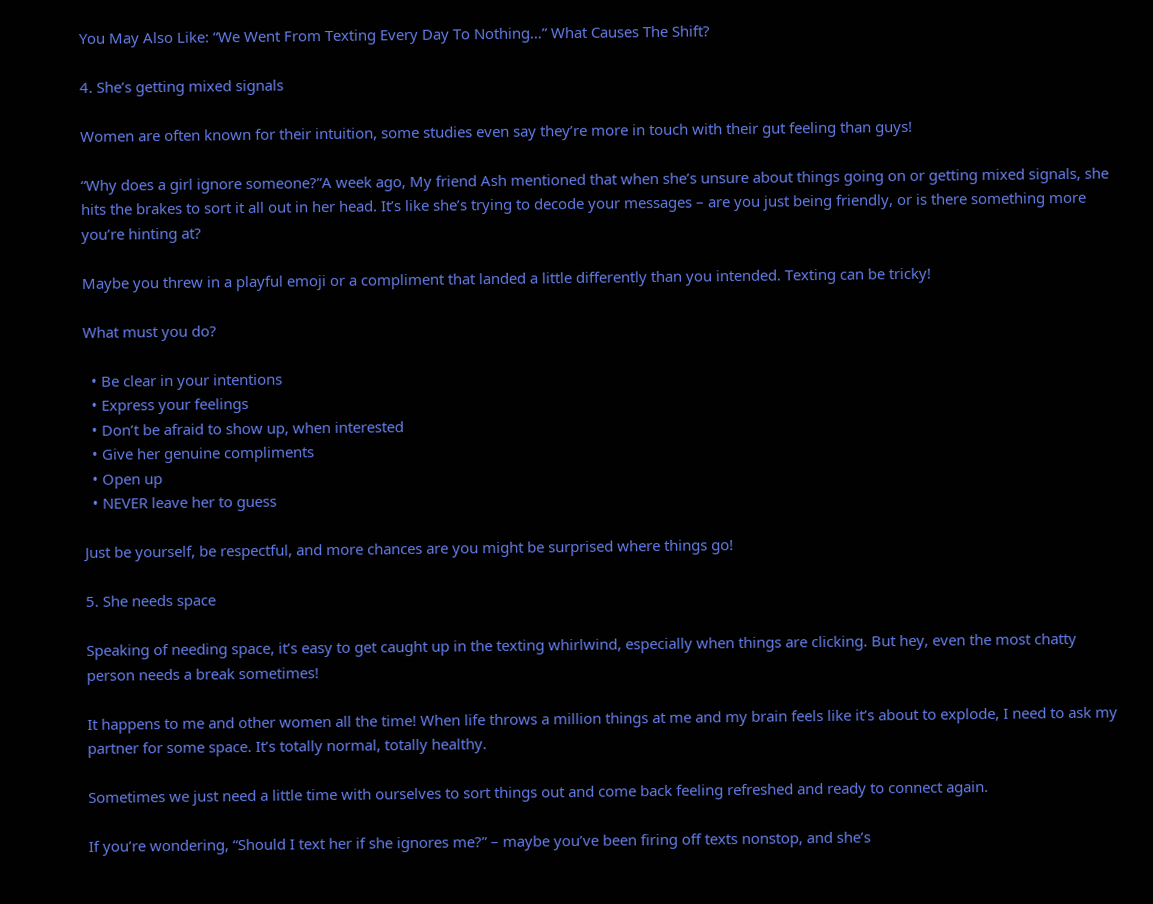You May Also Like: “We Went From Texting Every Day To Nothing…” What Causes The Shift?

4. She’s getting mixed signals

Women are often known for their intuition, some studies even say they’re more in touch with their gut feeling than guys!

“Why does a girl ignore someone?”A week ago, My friend Ash mentioned that when she’s unsure about things going on or getting mixed signals, she hits the brakes to sort it all out in her head. It’s like she’s trying to decode your messages – are you just being friendly, or is there something more you’re hinting at?

Maybe you threw in a playful emoji or a compliment that landed a little differently than you intended. Texting can be tricky!

What must you do?

  • Be clear in your intentions
  • Express your feelings
  • Don’t be afraid to show up, when interested
  • Give her genuine compliments
  • Open up
  • NEVER leave her to guess

Just be yourself, be respectful, and more chances are you might be surprised where things go!

5. She needs space

Speaking of needing space, it’s easy to get caught up in the texting whirlwind, especially when things are clicking. But hey, even the most chatty person needs a break sometimes!

It happens to me and other women all the time! When life throws a million things at me and my brain feels like it’s about to explode, I need to ask my partner for some space. It’s totally normal, totally healthy.

Sometimes we just need a little time with ourselves to sort things out and come back feeling refreshed and ready to connect again.

If you’re wondering, “Should I text her if she ignores me?” – maybe you’ve been firing off texts nonstop, and she’s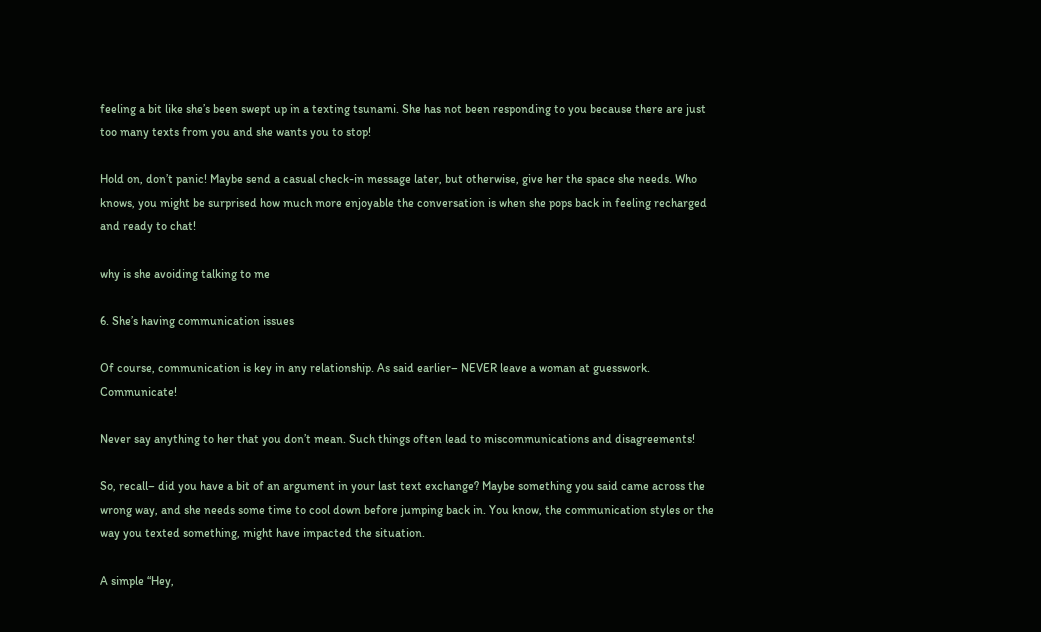feeling a bit like she’s been swept up in a texting tsunami. She has not been responding to you because there are just too many texts from you and she wants you to stop!

Hold on, don’t panic! Maybe send a casual check-in message later, but otherwise, give her the space she needs. Who knows, you might be surprised how much more enjoyable the conversation is when she pops back in feeling recharged and ready to chat!

why is she avoiding talking to me

6. She’s having communication issues

Of course, communication is key in any relationship. As said earlier– NEVER leave a woman at guesswork. Communicate!

Never say anything to her that you don’t mean. Such things often lead to miscommunications and disagreements!

So, recall– did you have a bit of an argument in your last text exchange? Maybe something you said came across the wrong way, and she needs some time to cool down before jumping back in. You know, the communication styles or the way you texted something, might have impacted the situation.

A simple “Hey,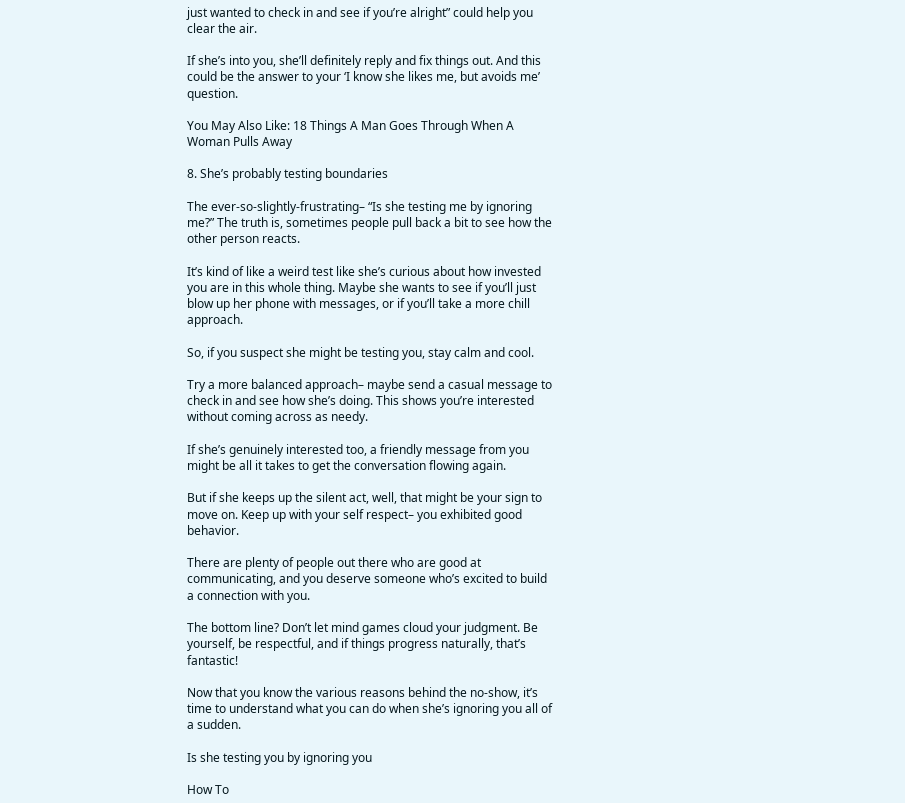just wanted to check in and see if you’re alright” could help you clear the air.

If she’s into you, she’ll definitely reply and fix things out. And this could be the answer to your ‘I know she likes me, but avoids me’ question.

You May Also Like: 18 Things A Man Goes Through When A Woman Pulls Away

8. She’s probably testing boundaries

The ever-so-slightly-frustrating– “Is she testing me by ignoring me?” The truth is, sometimes people pull back a bit to see how the other person reacts.

It’s kind of like a weird test like she’s curious about how invested you are in this whole thing. Maybe she wants to see if you’ll just blow up her phone with messages, or if you’ll take a more chill approach.

So, if you suspect she might be testing you, stay calm and cool.

Try a more balanced approach– maybe send a casual message to check in and see how she’s doing. This shows you’re interested without coming across as needy.

If she’s genuinely interested too, a friendly message from you might be all it takes to get the conversation flowing again.

But if she keeps up the silent act, well, that might be your sign to move on. Keep up with your self respect– you exhibited good behavior.

There are plenty of people out there who are good at communicating, and you deserve someone who’s excited to build a connection with you.

The bottom line? Don’t let mind games cloud your judgment. Be yourself, be respectful, and if things progress naturally, that’s fantastic!

Now that you know the various reasons behind the no-show, it’s time to understand what you can do when she’s ignoring you all of a sudden.

Is she testing you by ignoring you

How To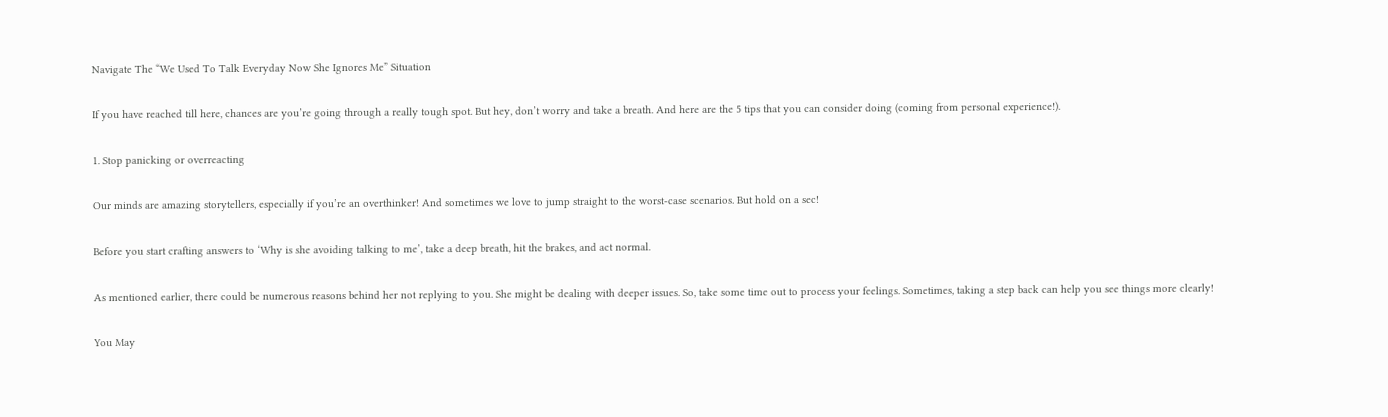Navigate The “We Used To Talk Everyday Now She Ignores Me” Situation

If you have reached till here, chances are you’re going through a really tough spot. But hey, don’t worry and take a breath. And here are the 5 tips that you can consider doing (coming from personal experience!).

1. Stop panicking or overreacting

Our minds are amazing storytellers, especially if you’re an overthinker! And sometimes we love to jump straight to the worst-case scenarios. But hold on a sec!

Before you start crafting answers to ‘Why is she avoiding talking to me’, take a deep breath, hit the brakes, and act normal.

As mentioned earlier, there could be numerous reasons behind her not replying to you. She might be dealing with deeper issues. So, take some time out to process your feelings. Sometimes, taking a step back can help you see things more clearly!

You May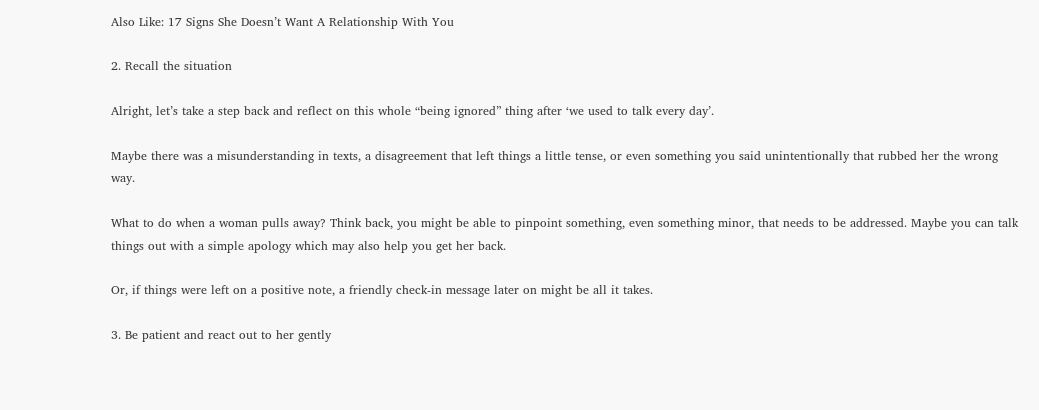Also Like: 17 Signs She Doesn’t Want A Relationship With You

2. Recall the situation

Alright, let’s take a step back and reflect on this whole “being ignored” thing after ‘we used to talk every day’.

Maybe there was a misunderstanding in texts, a disagreement that left things a little tense, or even something you said unintentionally that rubbed her the wrong way.

What to do when a woman pulls away? Think back, you might be able to pinpoint something, even something minor, that needs to be addressed. Maybe you can talk things out with a simple apology which may also help you get her back.

Or, if things were left on a positive note, a friendly check-in message later on might be all it takes.

3. Be patient and react out to her gently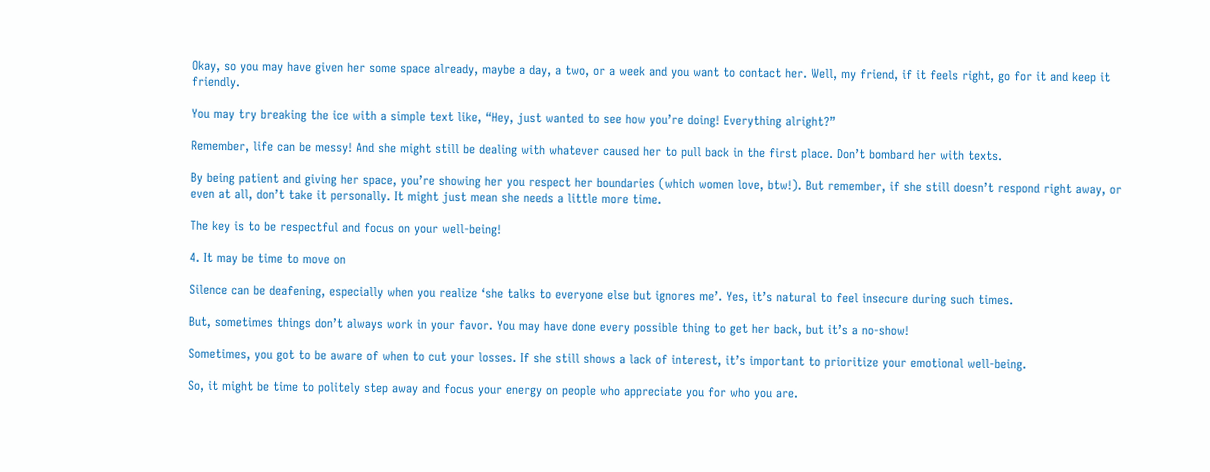Okay, so you may have given her some space already, maybe a day, a two, or a week and you want to contact her. Well, my friend, if it feels right, go for it and keep it friendly.

You may try breaking the ice with a simple text like, “Hey, just wanted to see how you’re doing! Everything alright?”

Remember, life can be messy! And she might still be dealing with whatever caused her to pull back in the first place. Don’t bombard her with texts.

By being patient and giving her space, you’re showing her you respect her boundaries (which women love, btw!). But remember, if she still doesn’t respond right away, or even at all, don’t take it personally. It might just mean she needs a little more time.

The key is to be respectful and focus on your well-being!

4. It may be time to move on

Silence can be deafening, especially when you realize ‘she talks to everyone else but ignores me’. Yes, it’s natural to feel insecure during such times.

But, sometimes things don’t always work in your favor. You may have done every possible thing to get her back, but it’s a no-show!

Sometimes, you got to be aware of when to cut your losses. If she still shows a lack of interest, it’s important to prioritize your emotional well-being.

So, it might be time to politely step away and focus your energy on people who appreciate you for who you are.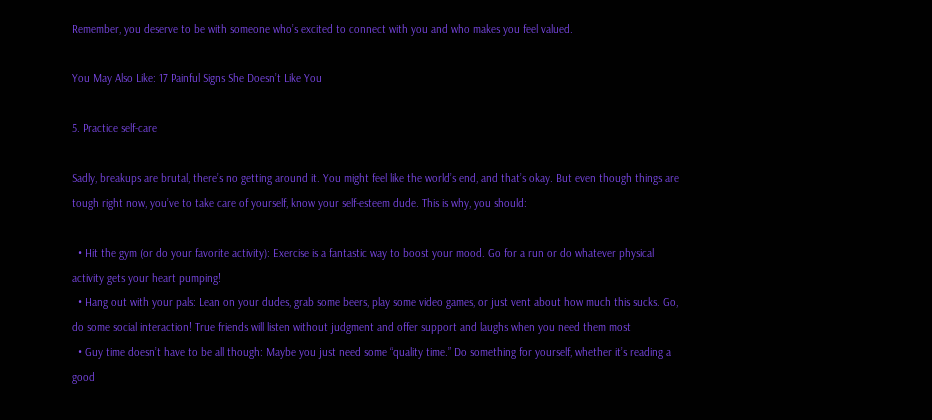Remember, you deserve to be with someone who’s excited to connect with you and who makes you feel valued.

You May Also Like: 17 Painful Signs She Doesn’t Like You

5. Practice self-care

Sadly, breakups are brutal, there’s no getting around it. You might feel like the world’s end, and that’s okay. But even though things are tough right now, you’ve to take care of yourself, know your self-esteem dude. This is why, you should:

  • Hit the gym (or do your favorite activity): Exercise is a fantastic way to boost your mood. Go for a run or do whatever physical activity gets your heart pumping!
  • Hang out with your pals: Lean on your dudes, grab some beers, play some video games, or just vent about how much this sucks. Go, do some social interaction! True friends will listen without judgment and offer support and laughs when you need them most
  • Guy time doesn’t have to be all though: Maybe you just need some “quality time.” Do something for yourself, whether it’s reading a good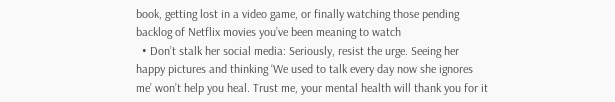book, getting lost in a video game, or finally watching those pending backlog of Netflix movies you’ve been meaning to watch
  • Don’t stalk her social media: Seriously, resist the urge. Seeing her happy pictures and thinking ‘We used to talk every day now she ignores me’ won’t help you heal. Trust me, your mental health will thank you for it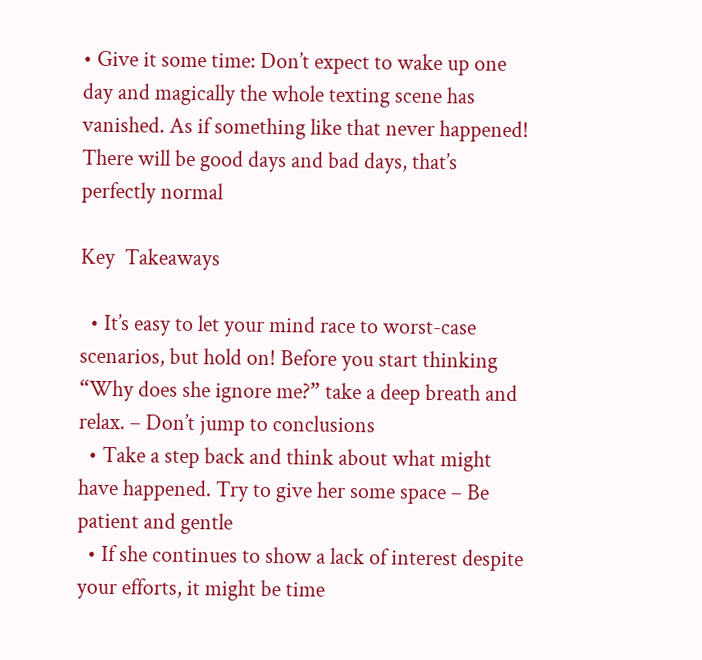• Give it some time: Don’t expect to wake up one day and magically the whole texting scene has vanished. As if something like that never happened! There will be good days and bad days, that’s perfectly normal

Key  Takeaways

  • It’s easy to let your mind race to worst-case scenarios, but hold on! Before you start thinking “Why does she ignore me?” take a deep breath and relax. – Don’t jump to conclusions
  • Take a step back and think about what might have happened. Try to give her some space – Be patient and gentle
  • If she continues to show a lack of interest despite your efforts, it might be time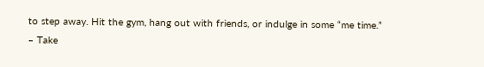to step away. Hit the gym, hang out with friends, or indulge in some “me time.” – Take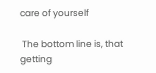care of yourself

 The bottom line is, that getting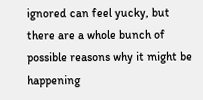ignored can feel yucky, but there are a whole bunch of possible reasons why it might be happening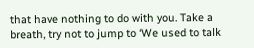that have nothing to do with you. Take a breath, try not to jump to ‘We used to talk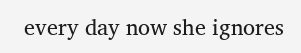every day now she ignores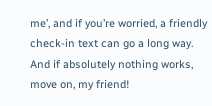me’, and if you’re worried, a friendly check-in text can go a long way. And if absolutely nothing works, move on, my friend!